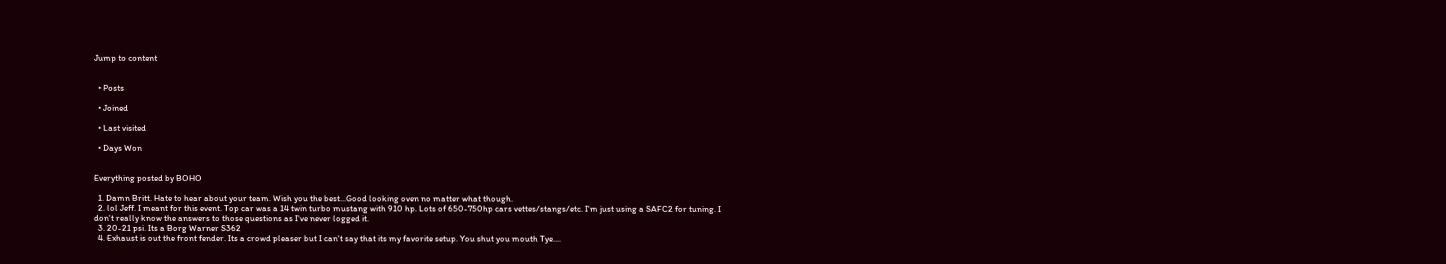Jump to content


  • Posts

  • Joined

  • Last visited

  • Days Won


Everything posted by BOHO

  1. Damn Britt. Hate to hear about your team. Wish you the best...Good looking oven no matter what though.
  2. lol Jeff. I meant for this event. Top car was a 14 twin turbo mustang with 910 hp. Lots of 650-750hp cars vettes/stangs/etc. I'm just using a SAFC2 for tuning. I don't really know the answers to those questions as I've never logged it.
  3. 20-21 psi. Its a Borg Warner S362
  4. Exhaust is out the front fender. Its a crowd pleaser but I can't say that its my favorite setup. You shut you mouth Tye....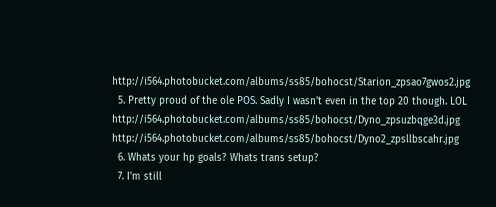http://i564.photobucket.com/albums/ss85/bohocst/Starion_zpsao7gwos2.jpg
  5. Pretty proud of the ole POS. Sadly I wasn't even in the top 20 though. LOL http://i564.photobucket.com/albums/ss85/bohocst/Dyno_zpsuzbqge3d.jpg http://i564.photobucket.com/albums/ss85/bohocst/Dyno2_zpsllbscahr.jpg
  6. Whats your hp goals? Whats trans setup?
  7. I'm still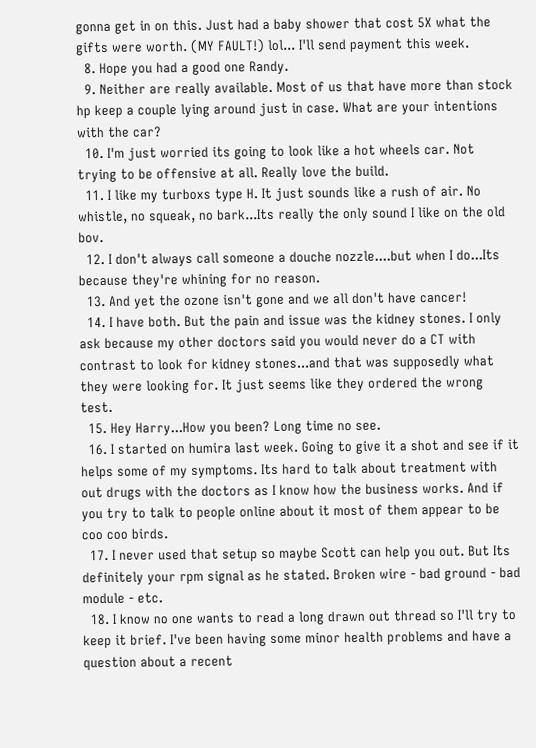gonna get in on this. Just had a baby shower that cost 5X what the gifts were worth. (MY FAULT!) lol... I'll send payment this week.
  8. Hope you had a good one Randy.
  9. Neither are really available. Most of us that have more than stock hp keep a couple lying around just in case. What are your intentions with the car?
  10. I'm just worried its going to look like a hot wheels car. Not trying to be offensive at all. Really love the build.
  11. I like my turboxs type H. It just sounds like a rush of air. No whistle, no squeak, no bark...Its really the only sound I like on the old bov.
  12. I don't always call someone a douche nozzle....but when I do...Its because they're whining for no reason.
  13. And yet the ozone isn't gone and we all don't have cancer!
  14. I have both. But the pain and issue was the kidney stones. I only ask because my other doctors said you would never do a CT with contrast to look for kidney stones...and that was supposedly what they were looking for. It just seems like they ordered the wrong test.
  15. Hey Harry...How you been? Long time no see.
  16. I started on humira last week. Going to give it a shot and see if it helps some of my symptoms. Its hard to talk about treatment with out drugs with the doctors as I know how the business works. And if you try to talk to people online about it most of them appear to be coo coo birds.
  17. I never used that setup so maybe Scott can help you out. But Its definitely your rpm signal as he stated. Broken wire - bad ground - bad module - etc.
  18. I know no one wants to read a long drawn out thread so I'll try to keep it brief. I've been having some minor health problems and have a question about a recent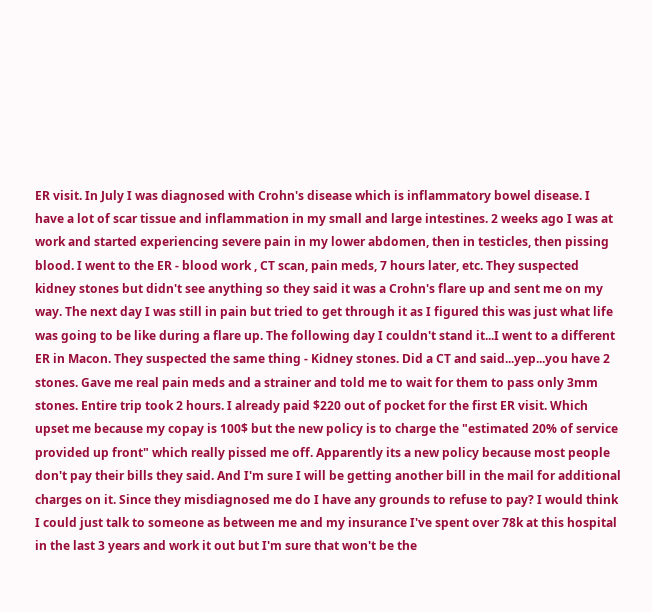ER visit. In July I was diagnosed with Crohn's disease which is inflammatory bowel disease. I have a lot of scar tissue and inflammation in my small and large intestines. 2 weeks ago I was at work and started experiencing severe pain in my lower abdomen, then in testicles, then pissing blood. I went to the ER - blood work , CT scan, pain meds, 7 hours later, etc. They suspected kidney stones but didn't see anything so they said it was a Crohn's flare up and sent me on my way. The next day I was still in pain but tried to get through it as I figured this was just what life was going to be like during a flare up. The following day I couldn't stand it...I went to a different ER in Macon. They suspected the same thing - Kidney stones. Did a CT and said...yep...you have 2 stones. Gave me real pain meds and a strainer and told me to wait for them to pass only 3mm stones. Entire trip took 2 hours. I already paid $220 out of pocket for the first ER visit. Which upset me because my copay is 100$ but the new policy is to charge the "estimated 20% of service provided up front" which really pissed me off. Apparently its a new policy because most people don't pay their bills they said. And I'm sure I will be getting another bill in the mail for additional charges on it. Since they misdiagnosed me do I have any grounds to refuse to pay? I would think I could just talk to someone as between me and my insurance I've spent over 78k at this hospital in the last 3 years and work it out but I'm sure that won't be the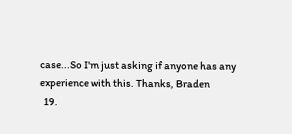case...So I'm just asking if anyone has any experience with this. Thanks, Braden
  19.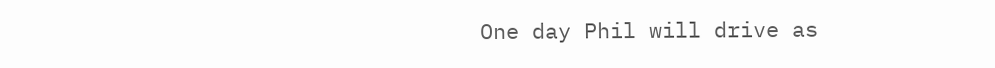One day Phil will drive as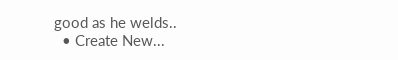good as he welds..
  • Create New...